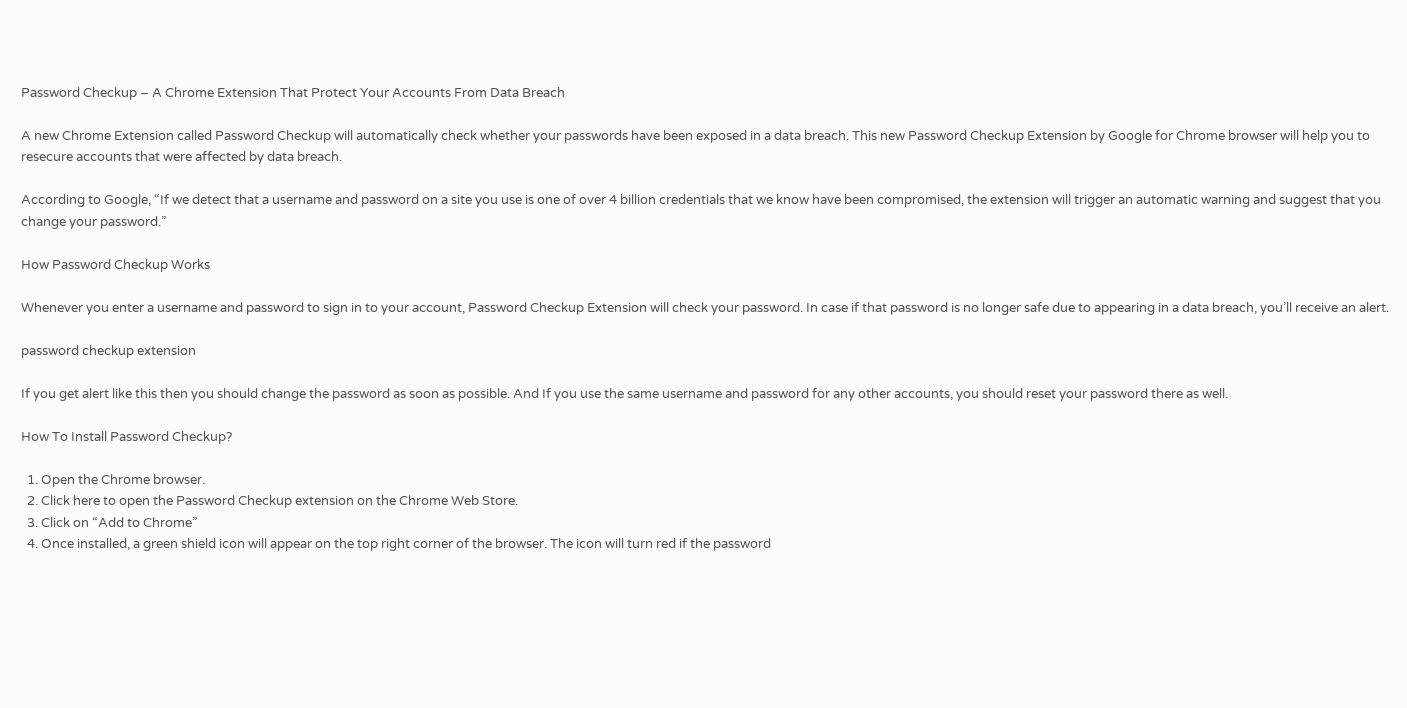Password Checkup – A Chrome Extension That Protect Your Accounts From Data Breach

A new Chrome Extension called Password Checkup will automatically check whether your passwords have been exposed in a data breach. This new Password Checkup Extension by Google for Chrome browser will help you to resecure accounts that were affected by data breach.

According to Google, “If we detect that a username and password on a site you use is one of over 4 billion credentials that we know have been compromised, the extension will trigger an automatic warning and suggest that you change your password.”

How Password Checkup Works

Whenever you enter a username and password to sign in to your account, Password Checkup Extension will check your password. In case if that password is no longer safe due to appearing in a data breach, you’ll receive an alert.

password checkup extension

If you get alert like this then you should change the password as soon as possible. And If you use the same username and password for any other accounts, you should reset your password there as well.

How To Install Password Checkup?

  1. Open the Chrome browser.
  2. Click here to open the Password Checkup extension on the Chrome Web Store.
  3. Click on “Add to Chrome”
  4. Once installed, a green shield icon will appear on the top right corner of the browser. The icon will turn red if the password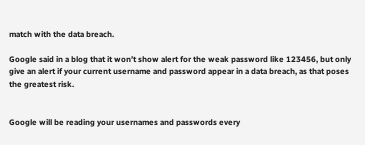match with the data breach.

Google said in a blog that it won’t show alert for the weak password like 123456, but only give an alert if your current username and password appear in a data breach, as that poses the greatest risk.


Google will be reading your usernames and passwords every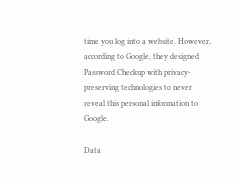time you log into a website. However, according to Google, they designed Password Checkup with privacy-preserving technologies to never reveal this personal information to Google.

Data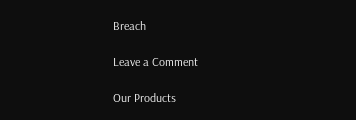Breach

Leave a Comment

Our Products